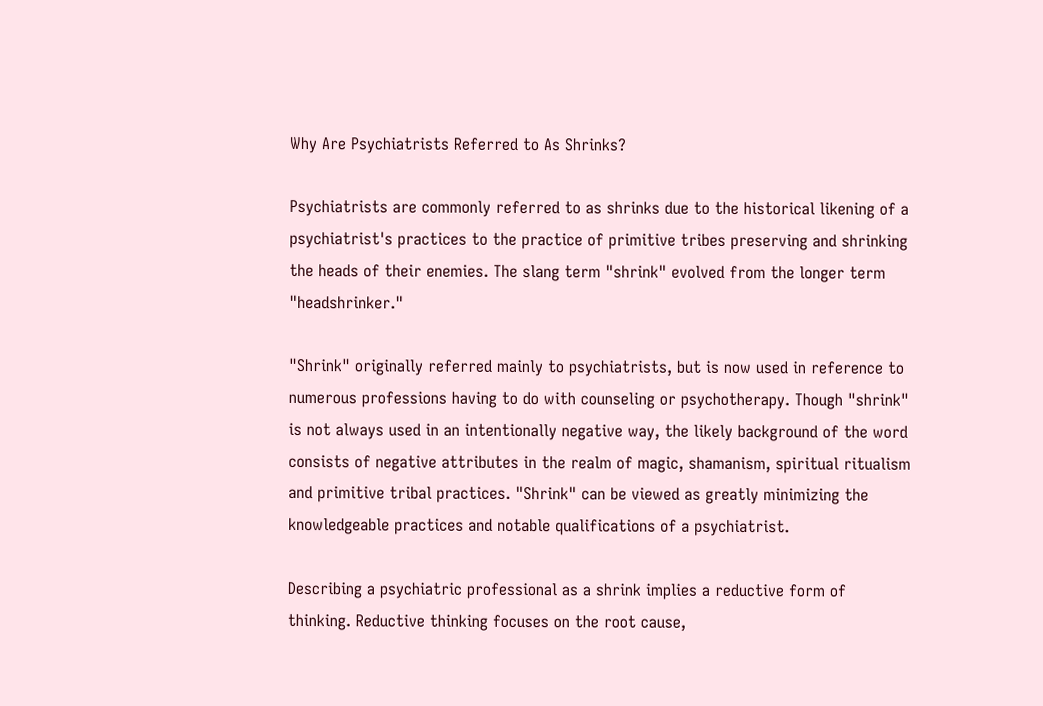Why Are Psychiatrists Referred to As Shrinks?

Psychiatrists are commonly referred to as shrinks due to the historical likening of a psychiatrist's practices to the practice of primitive tribes preserving and shrinking the heads of their enemies. The slang term "shrink" evolved from the longer term "headshrinker."

"Shrink" originally referred mainly to psychiatrists, but is now used in reference to numerous professions having to do with counseling or psychotherapy. Though "shrink" is not always used in an intentionally negative way, the likely background of the word consists of negative attributes in the realm of magic, shamanism, spiritual ritualism and primitive tribal practices. "Shrink" can be viewed as greatly minimizing the knowledgeable practices and notable qualifications of a psychiatrist.

Describing a psychiatric professional as a shrink implies a reductive form of thinking. Reductive thinking focuses on the root cause,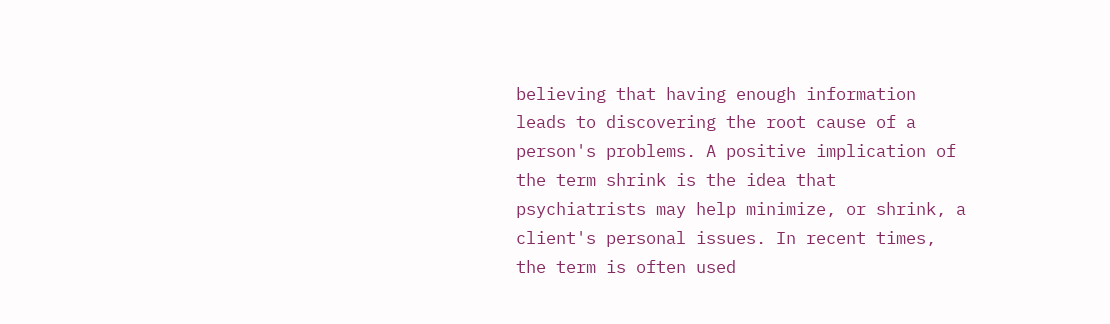believing that having enough information leads to discovering the root cause of a person's problems. A positive implication of the term shrink is the idea that psychiatrists may help minimize, or shrink, a client's personal issues. In recent times, the term is often used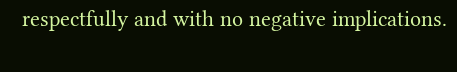respectfully and with no negative implications.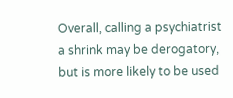Overall, calling a psychiatrist a shrink may be derogatory, but is more likely to be used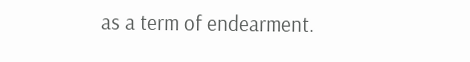as a term of endearment.